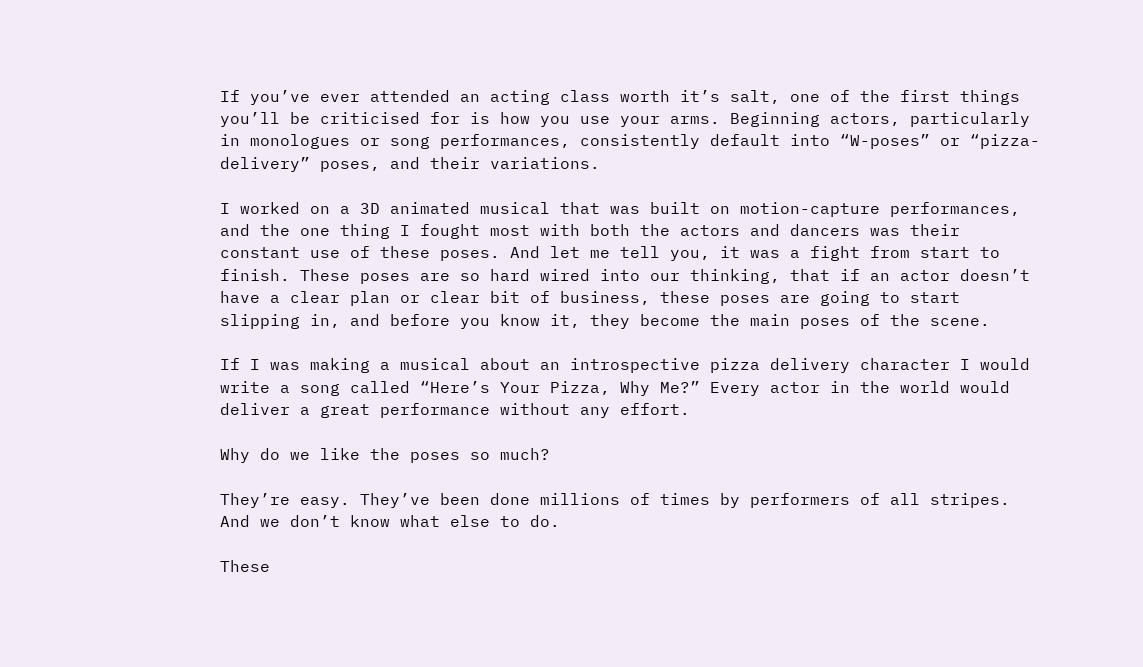If you’ve ever attended an acting class worth it’s salt, one of the first things you’ll be criticised for is how you use your arms. Beginning actors, particularly in monologues or song performances, consistently default into “W-poses” or “pizza-delivery” poses, and their variations.

I worked on a 3D animated musical that was built on motion-capture performances, and the one thing I fought most with both the actors and dancers was their constant use of these poses. And let me tell you, it was a fight from start to finish. These poses are so hard wired into our thinking, that if an actor doesn’t have a clear plan or clear bit of business, these poses are going to start slipping in, and before you know it, they become the main poses of the scene.

If I was making a musical about an introspective pizza delivery character I would write a song called “Here’s Your Pizza, Why Me?” Every actor in the world would deliver a great performance without any effort.

Why do we like the poses so much?

They’re easy. They’ve been done millions of times by performers of all stripes. And we don’t know what else to do.

These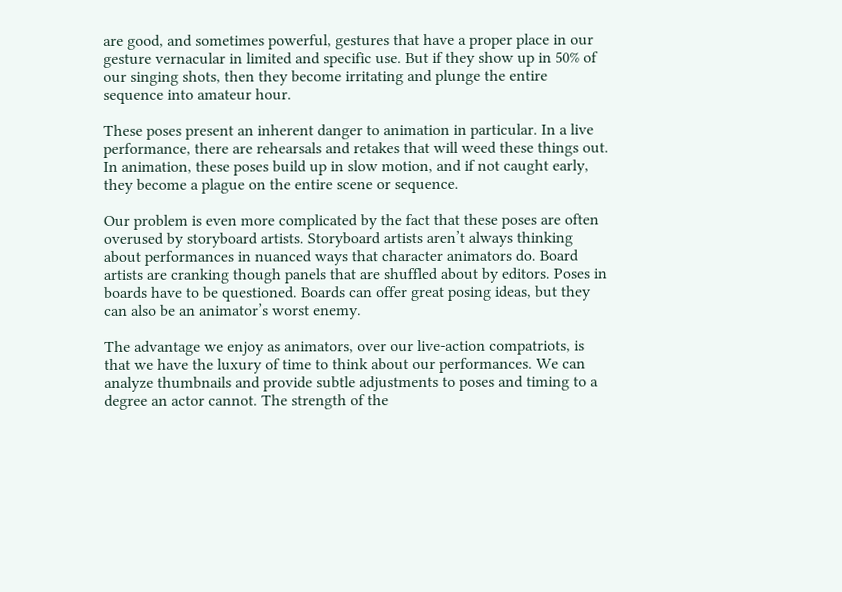are good, and sometimes powerful, gestures that have a proper place in our gesture vernacular in limited and specific use. But if they show up in 50% of our singing shots, then they become irritating and plunge the entire sequence into amateur hour.

These poses present an inherent danger to animation in particular. In a live performance, there are rehearsals and retakes that will weed these things out. In animation, these poses build up in slow motion, and if not caught early, they become a plague on the entire scene or sequence.

Our problem is even more complicated by the fact that these poses are often overused by storyboard artists. Storyboard artists aren’t always thinking about performances in nuanced ways that character animators do. Board artists are cranking though panels that are shuffled about by editors. Poses in boards have to be questioned. Boards can offer great posing ideas, but they can also be an animator’s worst enemy.

The advantage we enjoy as animators, over our live-action compatriots, is that we have the luxury of time to think about our performances. We can analyze thumbnails and provide subtle adjustments to poses and timing to a degree an actor cannot. The strength of the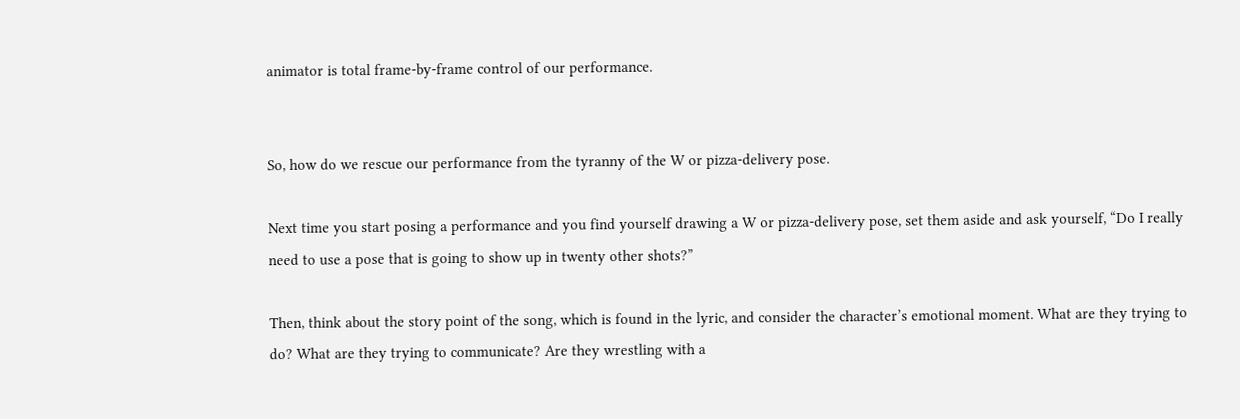animator is total frame-by-frame control of our performance.


So, how do we rescue our performance from the tyranny of the W or pizza-delivery pose.

Next time you start posing a performance and you find yourself drawing a W or pizza-delivery pose, set them aside and ask yourself, “Do I really need to use a pose that is going to show up in twenty other shots?”

Then, think about the story point of the song, which is found in the lyric, and consider the character’s emotional moment. What are they trying to do? What are they trying to communicate? Are they wrestling with a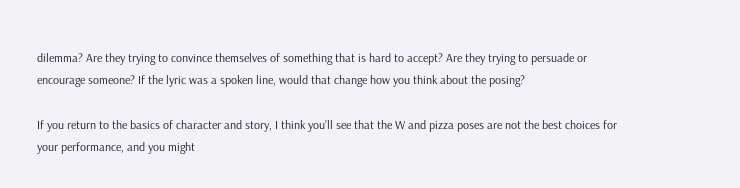dilemma? Are they trying to convince themselves of something that is hard to accept? Are they trying to persuade or encourage someone? If the lyric was a spoken line, would that change how you think about the posing?

If you return to the basics of character and story, I think you’ll see that the W and pizza poses are not the best choices for your performance, and you might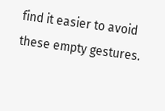find it easier to avoid these empty gestures.